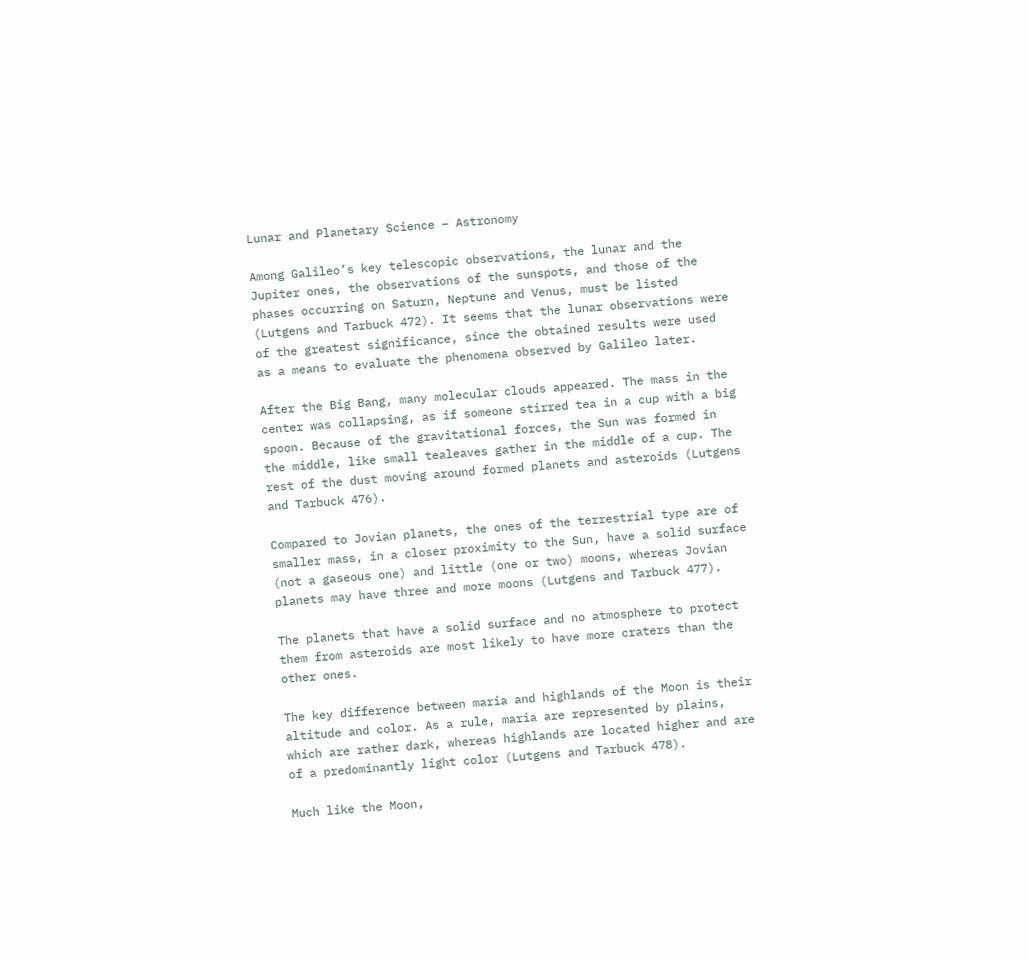Lunar and Planetary Science – Astronomy

Among Galileo’s key telescopic observations, the lunar and the Jupiter ones, the observations of the sunspots, and those of the phases occurring on Saturn, Neptune and Venus, must be listed (Lutgens and Tarbuck 472). It seems that the lunar observations were of the greatest significance, since the obtained results were used as a means to evaluate the phenomena observed by Galileo later.

After the Big Bang, many molecular clouds appeared. The mass in the center was collapsing, as if someone stirred tea in a cup with a big spoon. Because of the gravitational forces, the Sun was formed in the middle, like small tealeaves gather in the middle of a cup. The rest of the dust moving around formed planets and asteroids (Lutgens and Tarbuck 476).

Compared to Jovian planets, the ones of the terrestrial type are of smaller mass, in a closer proximity to the Sun, have a solid surface (not a gaseous one) and little (one or two) moons, whereas Jovian planets may have three and more moons (Lutgens and Tarbuck 477).

The planets that have a solid surface and no atmosphere to protect them from asteroids are most likely to have more craters than the other ones.

The key difference between maria and highlands of the Moon is their altitude and color. As a rule, maria are represented by plains, which are rather dark, whereas highlands are located higher and are of a predominantly light color (Lutgens and Tarbuck 478).

Much like the Moon,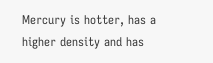Mercury is hotter, has a higher density and has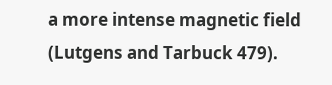a more intense magnetic field (Lutgens and Tarbuck 479).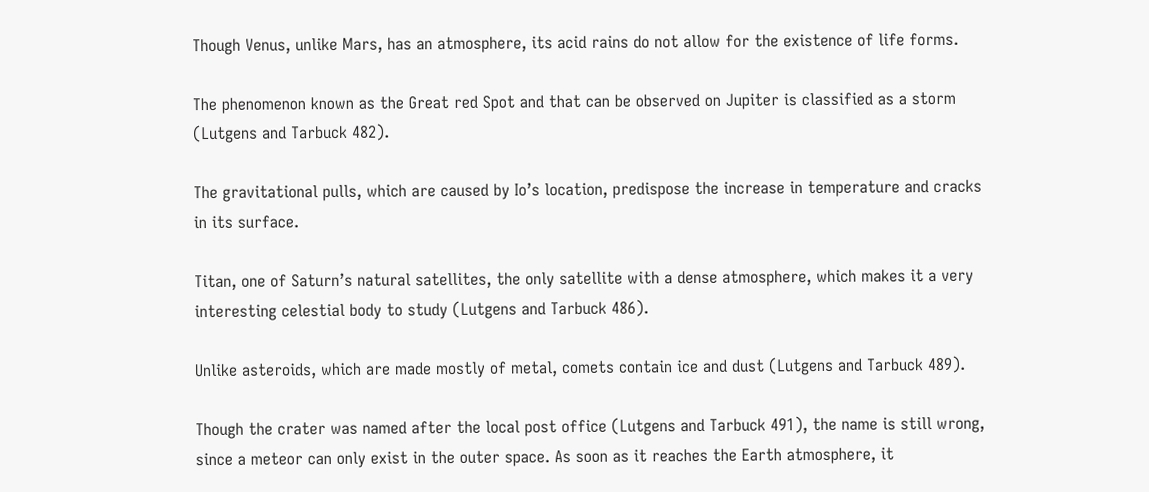Though Venus, unlike Mars, has an atmosphere, its acid rains do not allow for the existence of life forms.

The phenomenon known as the Great red Spot and that can be observed on Jupiter is classified as a storm (Lutgens and Tarbuck 482).

The gravitational pulls, which are caused by Io’s location, predispose the increase in temperature and cracks in its surface.

Titan, one of Saturn’s natural satellites, the only satellite with a dense atmosphere, which makes it a very interesting celestial body to study (Lutgens and Tarbuck 486).

Unlike asteroids, which are made mostly of metal, comets contain ice and dust (Lutgens and Tarbuck 489).

Though the crater was named after the local post office (Lutgens and Tarbuck 491), the name is still wrong, since a meteor can only exist in the outer space. As soon as it reaches the Earth atmosphere, it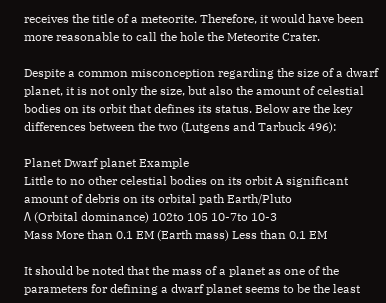receives the title of a meteorite. Therefore, it would have been more reasonable to call the hole the Meteorite Crater.

Despite a common misconception regarding the size of a dwarf planet, it is not only the size, but also the amount of celestial bodies on its orbit that defines its status. Below are the key differences between the two (Lutgens and Tarbuck 496):

Planet Dwarf planet Example
Little to no other celestial bodies on its orbit A significant amount of debris on its orbital path Earth/Pluto
Λ (Orbital dominance) 102to 105 10-7to 10-3
Mass More than 0.1 EM (Earth mass) Less than 0.1 EM

It should be noted that the mass of a planet as one of the parameters for defining a dwarf planet seems to be the least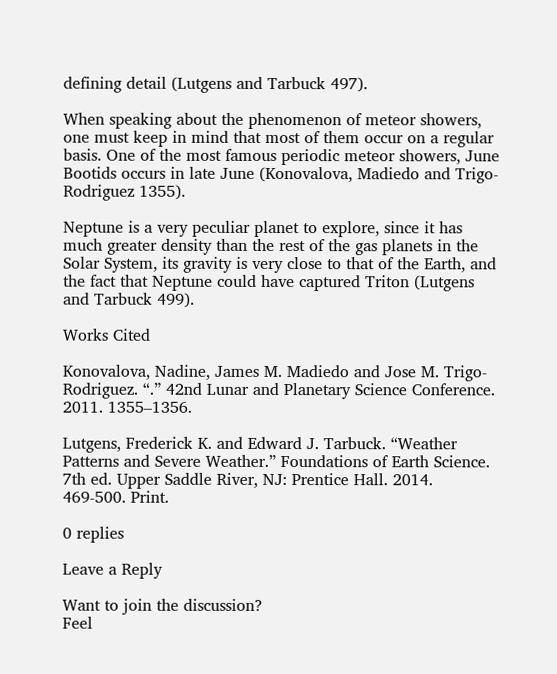defining detail (Lutgens and Tarbuck 497).

When speaking about the phenomenon of meteor showers, one must keep in mind that most of them occur on a regular basis. One of the most famous periodic meteor showers, June Bootids occurs in late June (Konovalova, Madiedo and Trigo-Rodriguez 1355).

Neptune is a very peculiar planet to explore, since it has much greater density than the rest of the gas planets in the Solar System, its gravity is very close to that of the Earth, and the fact that Neptune could have captured Triton (Lutgens and Tarbuck 499).

Works Cited

Konovalova, Nadine, James M. Madiedo and Jose M. Trigo-Rodriguez. “.” 42nd Lunar and Planetary Science Conference. 2011. 1355–1356.

Lutgens, Frederick K. and Edward J. Tarbuck. “Weather Patterns and Severe Weather.” Foundations of Earth Science. 7th ed. Upper Saddle River, NJ: Prentice Hall. 2014. 469-500. Print.

0 replies

Leave a Reply

Want to join the discussion?
Feel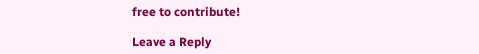free to contribute!

Leave a Reply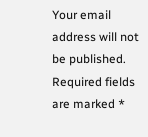Your email address will not be published. Required fields are marked *